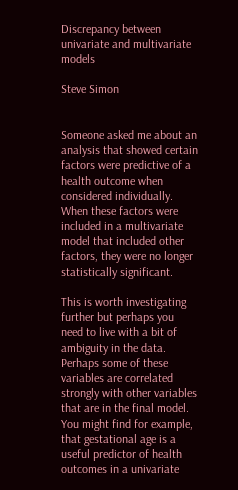Discrepancy between univariate and multivariate models

Steve Simon


Someone asked me about an analysis that showed certain factors were predictive of a health outcome when considered individually. When these factors were included in a multivariate model that included other factors, they were no longer statistically significant.

This is worth investigating further but perhaps you need to live with a bit of ambiguity in the data. Perhaps some of these variables are correlated strongly with other variables that are in the final model. You might find for example, that gestational age is a useful predictor of health outcomes in a univariate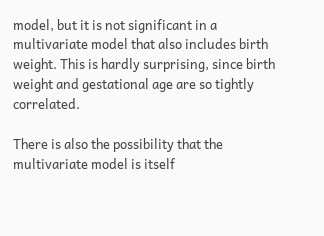model, but it is not significant in a multivariate model that also includes birth weight. This is hardly surprising, since birth weight and gestational age are so tightly correlated.

There is also the possibility that the multivariate model is itself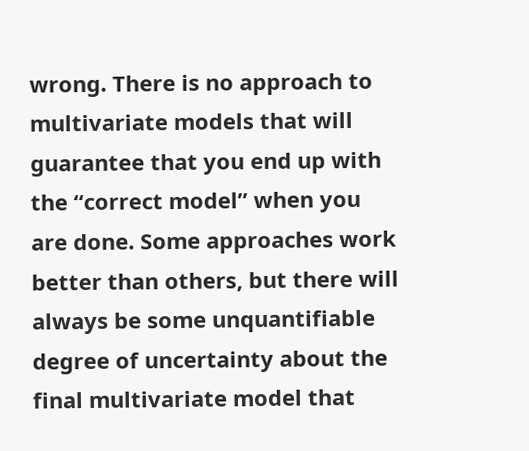wrong. There is no approach to multivariate models that will guarantee that you end up with the “correct model” when you are done. Some approaches work better than others, but there will always be some unquantifiable degree of uncertainty about the final multivariate model that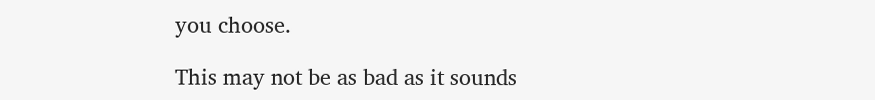you choose.

This may not be as bad as it sounds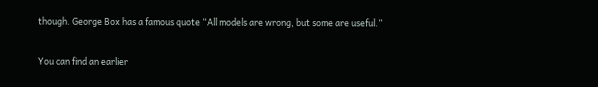though. George Box has a famous quote “All models are wrong, but some are useful.”

You can find an earlier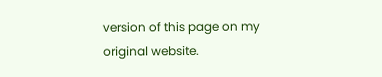version of this page on my original website.